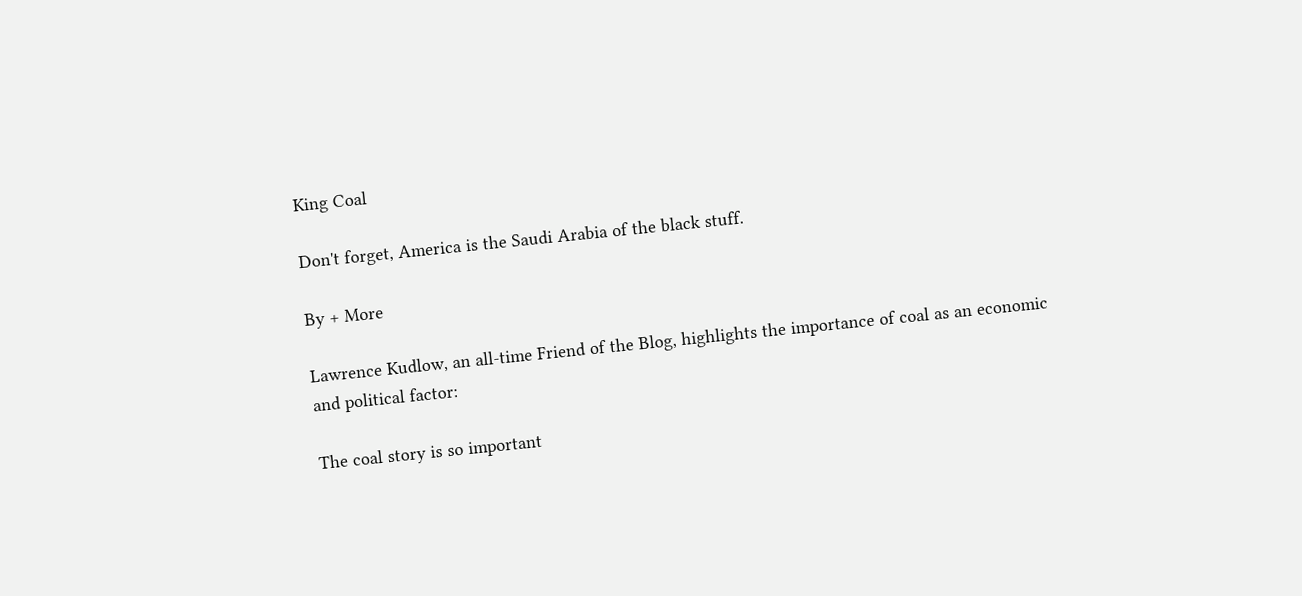King Coal

Don't forget, America is the Saudi Arabia of the black stuff.

By + More

Lawrence Kudlow, an all-time Friend of the Blog, highlights the importance of coal as an economic and political factor:

The coal story is so important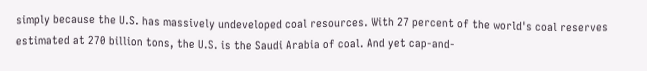simply because the U.S. has massively undeveloped coal resources. With 27 percent of the world's coal reserves estimated at 270 billion tons, the U.S. is the Saudi Arabia of coal. And yet cap-and-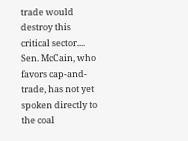trade would destroy this critical sector.... Sen. McCain, who favors cap-and-trade, has not yet spoken directly to the coal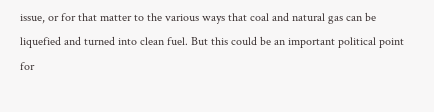issue, or for that matter to the various ways that coal and natural gas can be liquefied and turned into clean fuel. But this could be an important political point for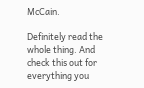McCain.

Definitely read the whole thing. And check this out for everything you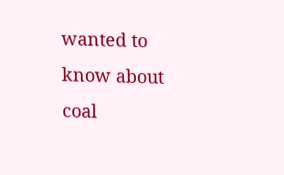wanted to know about coal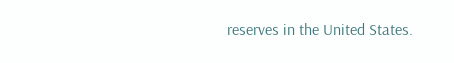reserves in the United States.